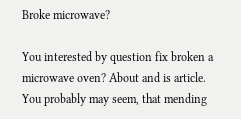Broke microwave?

You interested by question fix broken a microwave oven? About and is article.
You probably may seem, that mending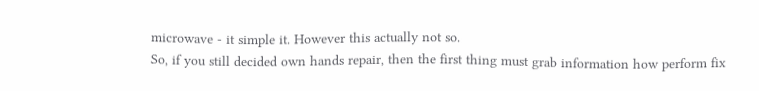microwave - it simple it. However this actually not so.
So, if you still decided own hands repair, then the first thing must grab information how perform fix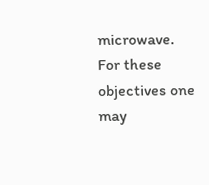microwave. For these objectives one may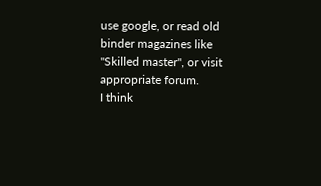use google, or read old binder magazines like "Skilled master", or visit appropriate forum.
I think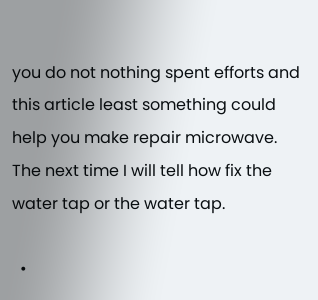you do not nothing spent efforts and this article least something could help you make repair microwave. The next time I will tell how fix the water tap or the water tap.

  •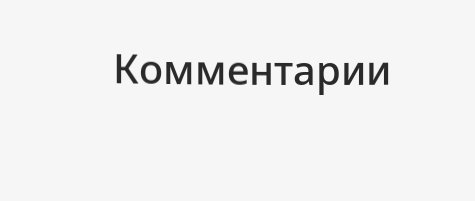Комментарии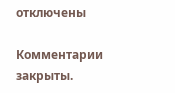отключены

Комментарии закрыты.